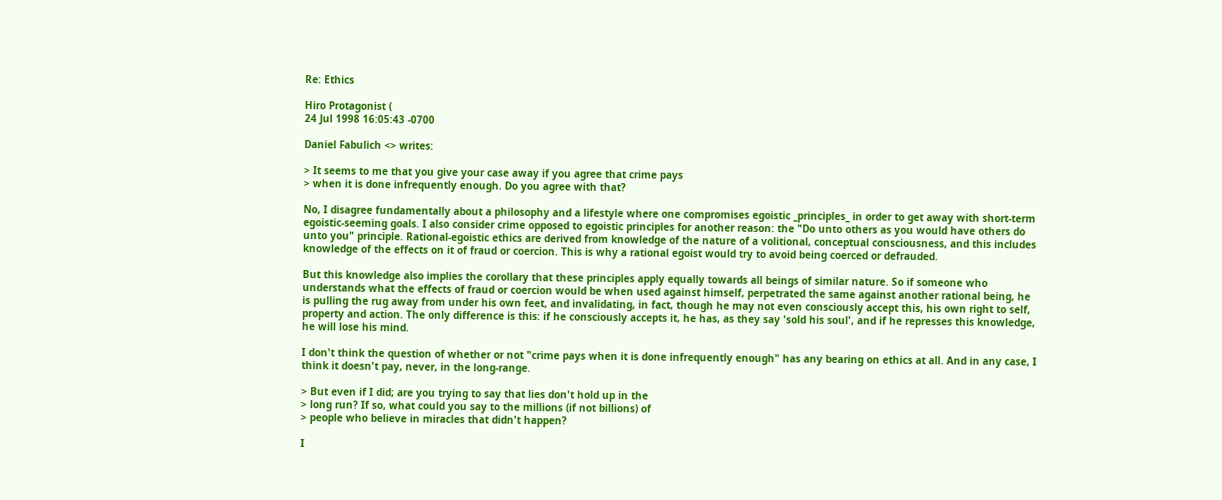Re: Ethics

Hiro Protagonist (
24 Jul 1998 16:05:43 -0700

Daniel Fabulich <> writes:

> It seems to me that you give your case away if you agree that crime pays
> when it is done infrequently enough. Do you agree with that?

No, I disagree fundamentally about a philosophy and a lifestyle where one compromises egoistic _principles_ in order to get away with short-term egoistic-seeming goals. I also consider crime opposed to egoistic principles for another reason: the "Do unto others as you would have others do unto you" principle. Rational-egoistic ethics are derived from knowledge of the nature of a volitional, conceptual consciousness, and this includes knowledge of the effects on it of fraud or coercion. This is why a rational egoist would try to avoid being coerced or defrauded.

But this knowledge also implies the corollary that these principles apply equally towards all beings of similar nature. So if someone who understands what the effects of fraud or coercion would be when used against himself, perpetrated the same against another rational being, he is pulling the rug away from under his own feet, and invalidating, in fact, though he may not even consciously accept this, his own right to self, property and action. The only difference is this: if he consciously accepts it, he has, as they say 'sold his soul', and if he represses this knowledge, he will lose his mind.

I don't think the question of whether or not "crime pays when it is done infrequently enough" has any bearing on ethics at all. And in any case, I think it doesn't pay, never, in the long-range.

> But even if I did; are you trying to say that lies don't hold up in the
> long run? If so, what could you say to the millions (if not billions) of
> people who believe in miracles that didn't happen?

I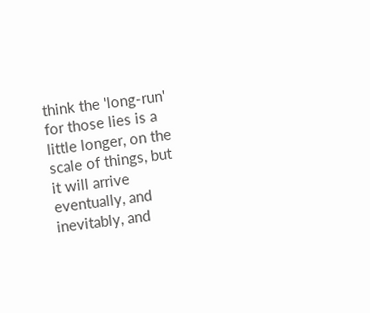think the 'long-run' for those lies is a little longer, on the scale of things, but it will arrive eventually, and inevitably, and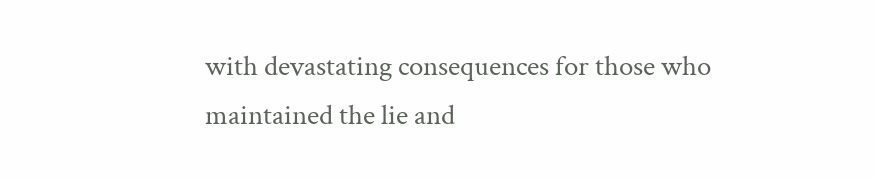with devastating consequences for those who maintained the lie and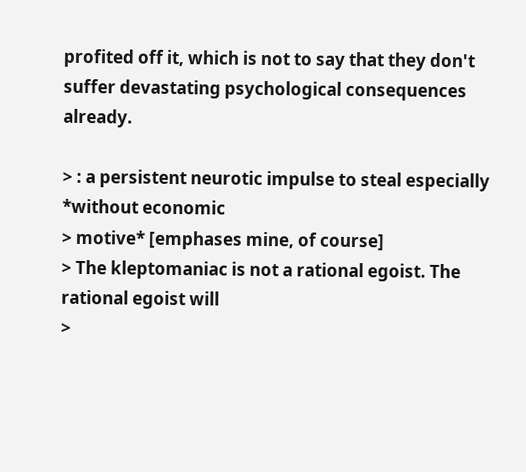profited off it, which is not to say that they don't suffer devastating psychological consequences already.

> : a persistent neurotic impulse to steal especially *without economic
> motive* [emphases mine, of course]
> The kleptomaniac is not a rational egoist. The rational egoist will
>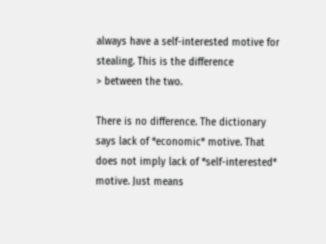always have a self-interested motive for stealing. This is the difference
> between the two.

There is no difference. The dictionary says lack of *economic* motive. That does not imply lack of *self-interested* motive. Just means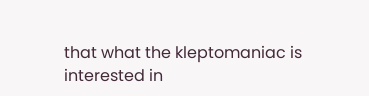that what the kleptomaniac is interested in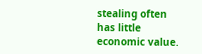stealing often has little economic value.